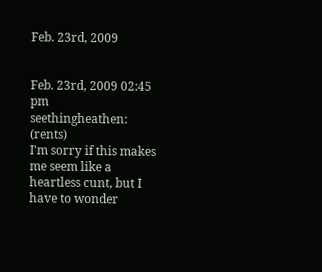Feb. 23rd, 2009


Feb. 23rd, 2009 02:45 pm
seethingheathen: (rents)
I'm sorry if this makes me seem like a heartless cunt, but I have to wonder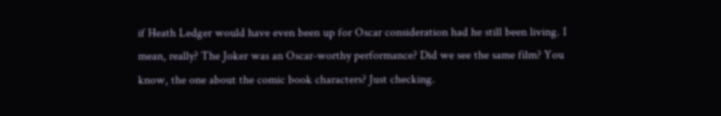if Heath Ledger would have even been up for Oscar consideration had he still been living. I mean, really? The Joker was an Oscar-worthy performance? Did we see the same film? You know, the one about the comic book characters? Just checking.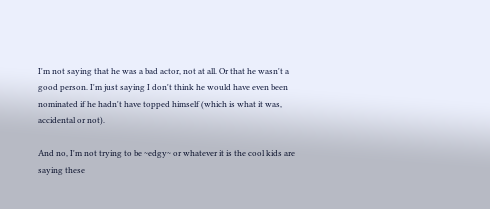I'm not saying that he was a bad actor, not at all. Or that he wasn't a good person. I'm just saying I don't think he would have even been nominated if he hadn't have topped himself (which is what it was, accidental or not).

And no, I'm not trying to be ~edgy~ or whatever it is the cool kids are saying these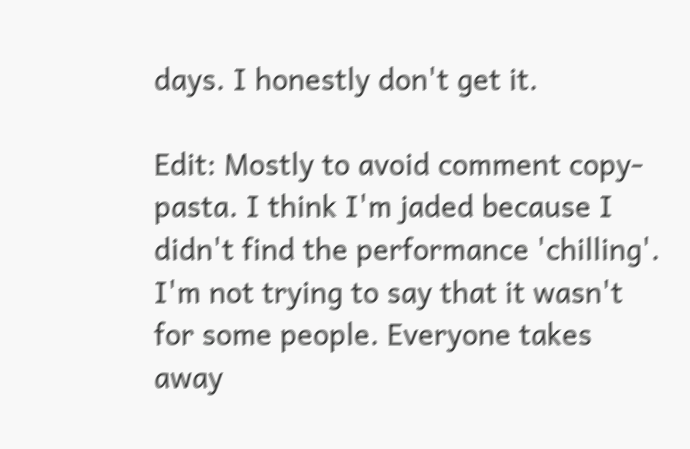days. I honestly don't get it.

Edit: Mostly to avoid comment copy-pasta. I think I'm jaded because I didn't find the performance 'chilling'. I'm not trying to say that it wasn't for some people. Everyone takes away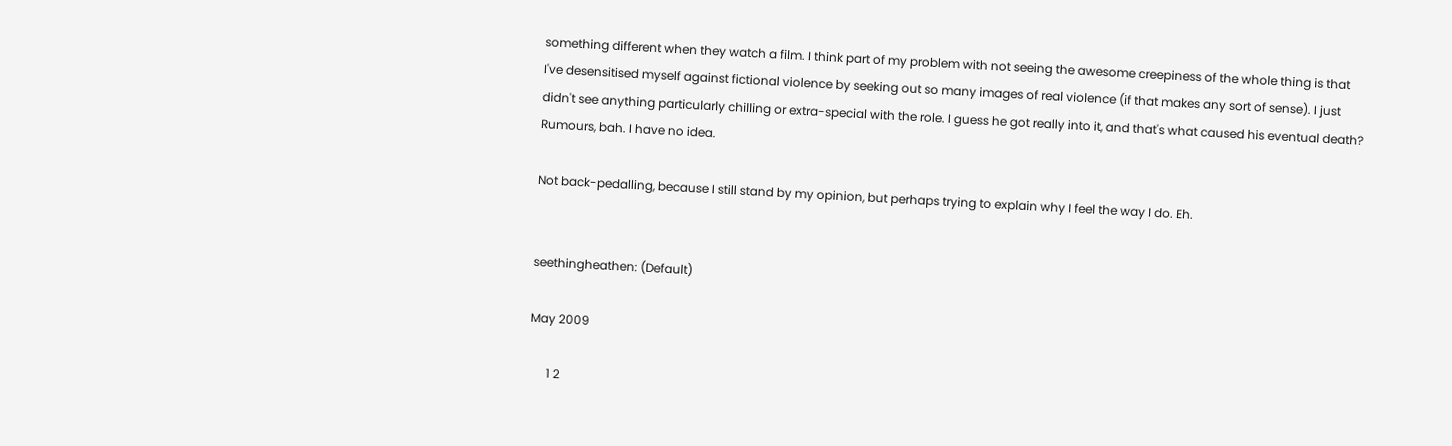something different when they watch a film. I think part of my problem with not seeing the awesome creepiness of the whole thing is that I've desensitised myself against fictional violence by seeking out so many images of real violence (if that makes any sort of sense). I just didn't see anything particularly chilling or extra-special with the role. I guess he got really into it, and that's what caused his eventual death? Rumours, bah. I have no idea.

Not back-pedalling, because I still stand by my opinion, but perhaps trying to explain why I feel the way I do. Eh.


seethingheathen: (Default)

May 2009

      1 2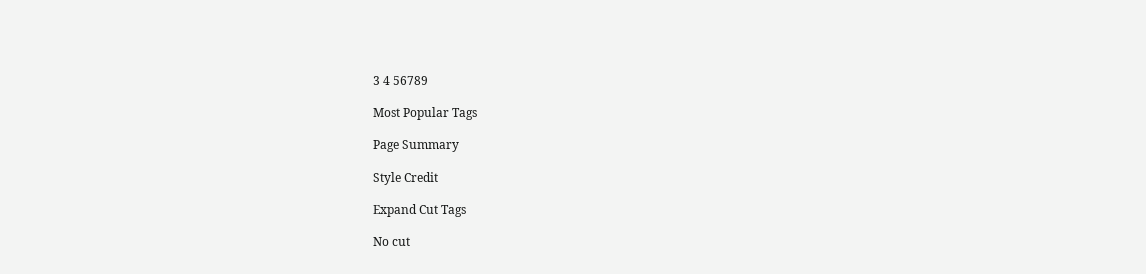3 4 56789

Most Popular Tags

Page Summary

Style Credit

Expand Cut Tags

No cut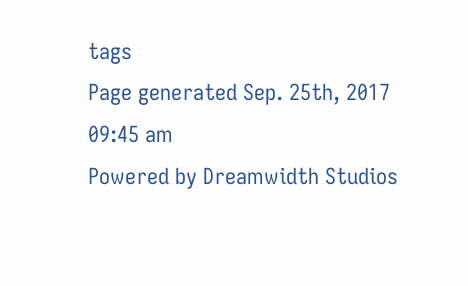tags
Page generated Sep. 25th, 2017 09:45 am
Powered by Dreamwidth Studios